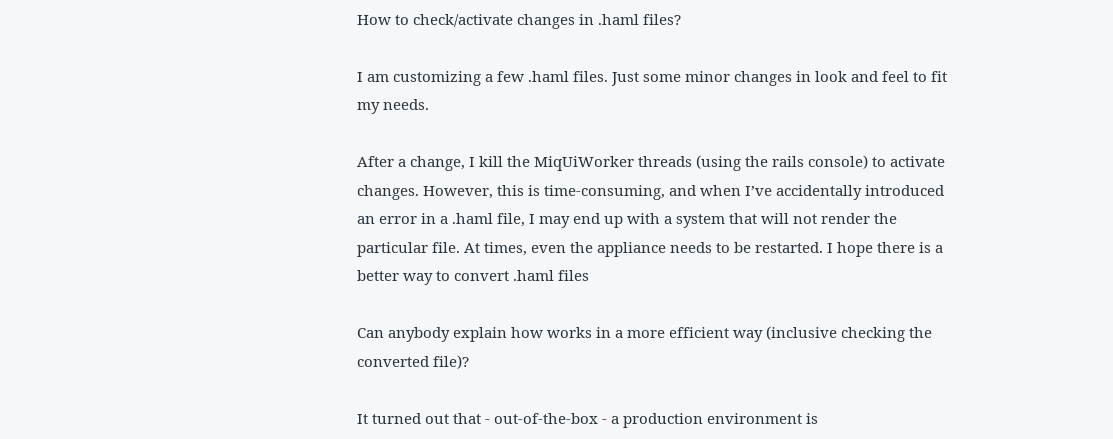How to check/activate changes in .haml files?

I am customizing a few .haml files. Just some minor changes in look and feel to fit my needs.

After a change, I kill the MiqUiWorker threads (using the rails console) to activate changes. However, this is time-consuming, and when I’ve accidentally introduced an error in a .haml file, I may end up with a system that will not render the particular file. At times, even the appliance needs to be restarted. I hope there is a better way to convert .haml files

Can anybody explain how works in a more efficient way (inclusive checking the converted file)?

It turned out that - out-of-the-box - a production environment is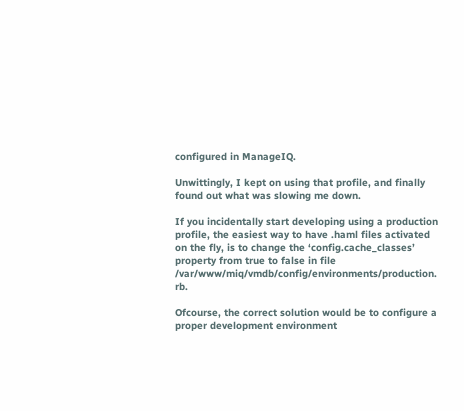configured in ManageIQ.

Unwittingly, I kept on using that profile, and finally found out what was slowing me down.

If you incidentally start developing using a production profile, the easiest way to have .haml files activated on the fly, is to change the ‘config.cache_classes’ property from true to false in file /var/www/miq/vmdb/config/environments/production. rb.

Ofcourse, the correct solution would be to configure a proper development environment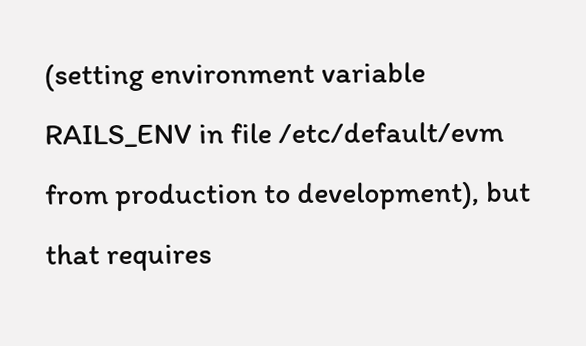(setting environment variable RAILS_ENV in file /etc/default/evm from production to development), but that requires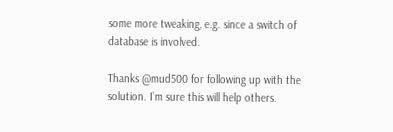some more tweaking, e.g. since a switch of database is involved.

Thanks @mud500 for following up with the solution. I’m sure this will help others.